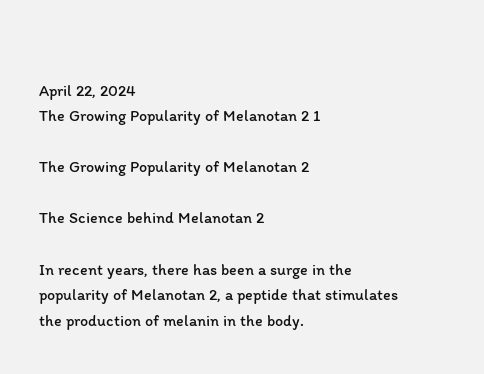April 22, 2024
The Growing Popularity of Melanotan 2 1

The Growing Popularity of Melanotan 2

The Science behind Melanotan 2

In recent years, there has been a surge in the popularity of Melanotan 2, a peptide that stimulates the production of melanin in the body.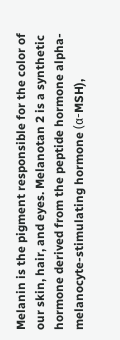Melanin is the pigment responsible for the color of our skin, hair, and eyes. Melanotan 2 is a synthetic hormone derived from the peptide hormone alpha-melanocyte-stimulating hormone (α-MSH),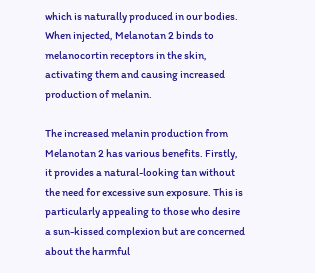which is naturally produced in our bodies. When injected, Melanotan 2 binds to melanocortin receptors in the skin, activating them and causing increased production of melanin.

The increased melanin production from Melanotan 2 has various benefits. Firstly, it provides a natural-looking tan without the need for excessive sun exposure. This is particularly appealing to those who desire a sun-kissed complexion but are concerned about the harmful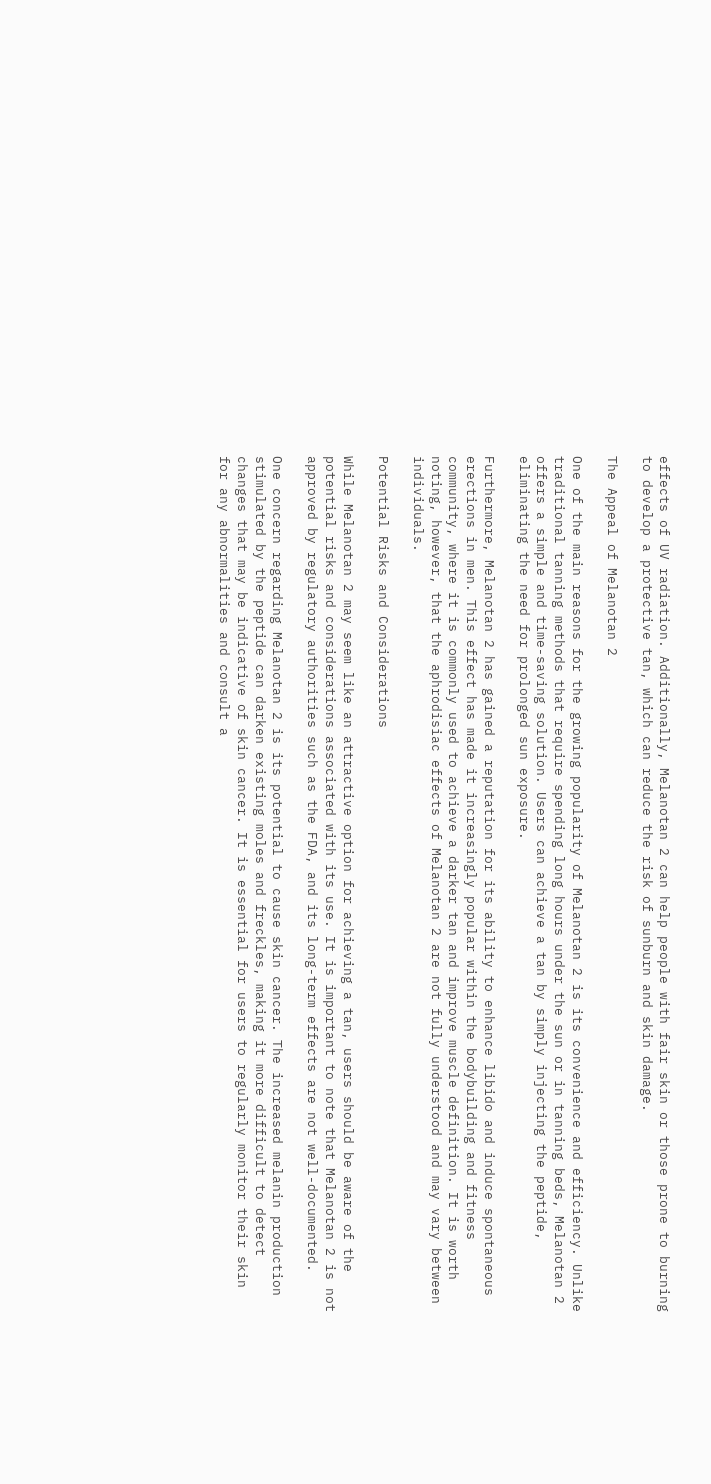effects of UV radiation. Additionally, Melanotan 2 can help people with fair skin or those prone to burning to develop a protective tan, which can reduce the risk of sunburn and skin damage.

The Appeal of Melanotan 2

One of the main reasons for the growing popularity of Melanotan 2 is its convenience and efficiency. Unlike traditional tanning methods that require spending long hours under the sun or in tanning beds, Melanotan 2 offers a simple and time-saving solution. Users can achieve a tan by simply injecting the peptide, eliminating the need for prolonged sun exposure.

Furthermore, Melanotan 2 has gained a reputation for its ability to enhance libido and induce spontaneous erections in men. This effect has made it increasingly popular within the bodybuilding and fitness community, where it is commonly used to achieve a darker tan and improve muscle definition. It is worth noting, however, that the aphrodisiac effects of Melanotan 2 are not fully understood and may vary between individuals.

Potential Risks and Considerations

While Melanotan 2 may seem like an attractive option for achieving a tan, users should be aware of the potential risks and considerations associated with its use. It is important to note that Melanotan 2 is not approved by regulatory authorities such as the FDA, and its long-term effects are not well-documented.

One concern regarding Melanotan 2 is its potential to cause skin cancer. The increased melanin production stimulated by the peptide can darken existing moles and freckles, making it more difficult to detect changes that may be indicative of skin cancer. It is essential for users to regularly monitor their skin for any abnormalities and consult a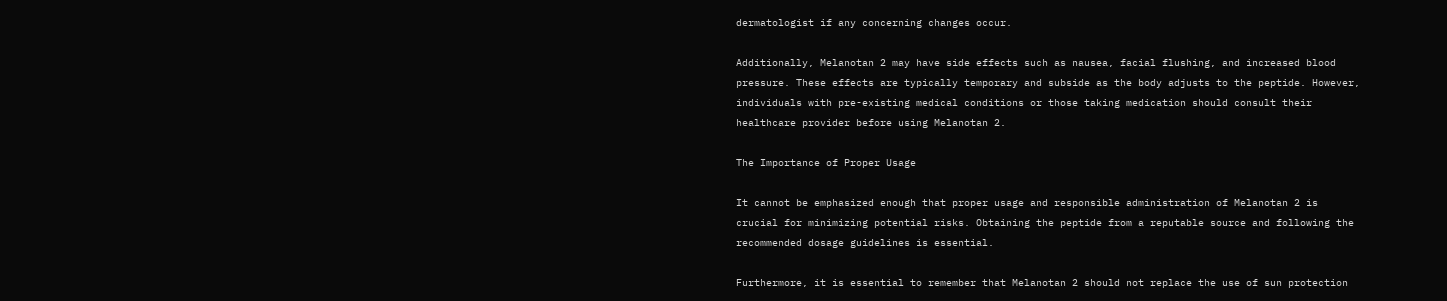dermatologist if any concerning changes occur.

Additionally, Melanotan 2 may have side effects such as nausea, facial flushing, and increased blood pressure. These effects are typically temporary and subside as the body adjusts to the peptide. However, individuals with pre-existing medical conditions or those taking medication should consult their healthcare provider before using Melanotan 2.

The Importance of Proper Usage

It cannot be emphasized enough that proper usage and responsible administration of Melanotan 2 is crucial for minimizing potential risks. Obtaining the peptide from a reputable source and following the recommended dosage guidelines is essential.

Furthermore, it is essential to remember that Melanotan 2 should not replace the use of sun protection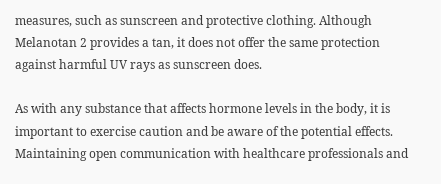measures, such as sunscreen and protective clothing. Although Melanotan 2 provides a tan, it does not offer the same protection against harmful UV rays as sunscreen does.

As with any substance that affects hormone levels in the body, it is important to exercise caution and be aware of the potential effects. Maintaining open communication with healthcare professionals and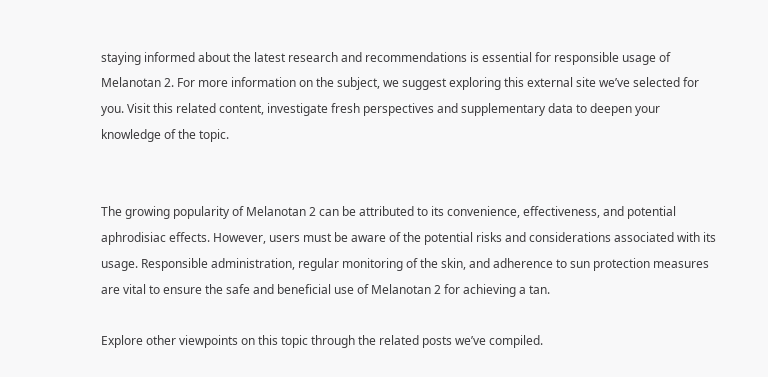staying informed about the latest research and recommendations is essential for responsible usage of Melanotan 2. For more information on the subject, we suggest exploring this external site we’ve selected for you. Visit this related content, investigate fresh perspectives and supplementary data to deepen your knowledge of the topic.


The growing popularity of Melanotan 2 can be attributed to its convenience, effectiveness, and potential aphrodisiac effects. However, users must be aware of the potential risks and considerations associated with its usage. Responsible administration, regular monitoring of the skin, and adherence to sun protection measures are vital to ensure the safe and beneficial use of Melanotan 2 for achieving a tan.

Explore other viewpoints on this topic through the related posts we’ve compiled.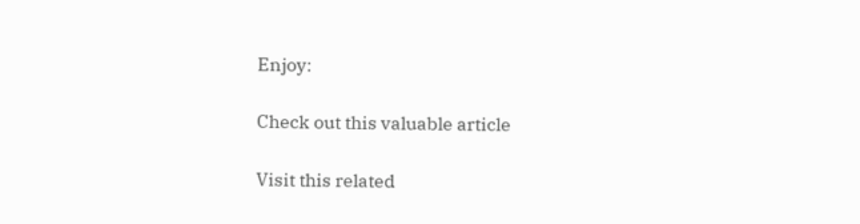Enjoy:

Check out this valuable article

Visit this related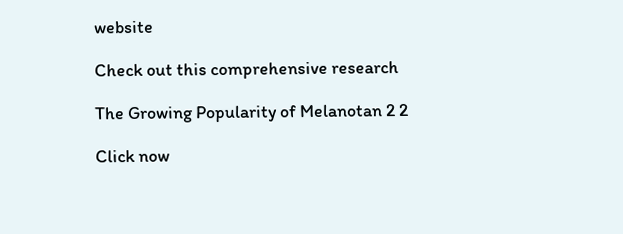website

Check out this comprehensive research

The Growing Popularity of Melanotan 2 2

Click now